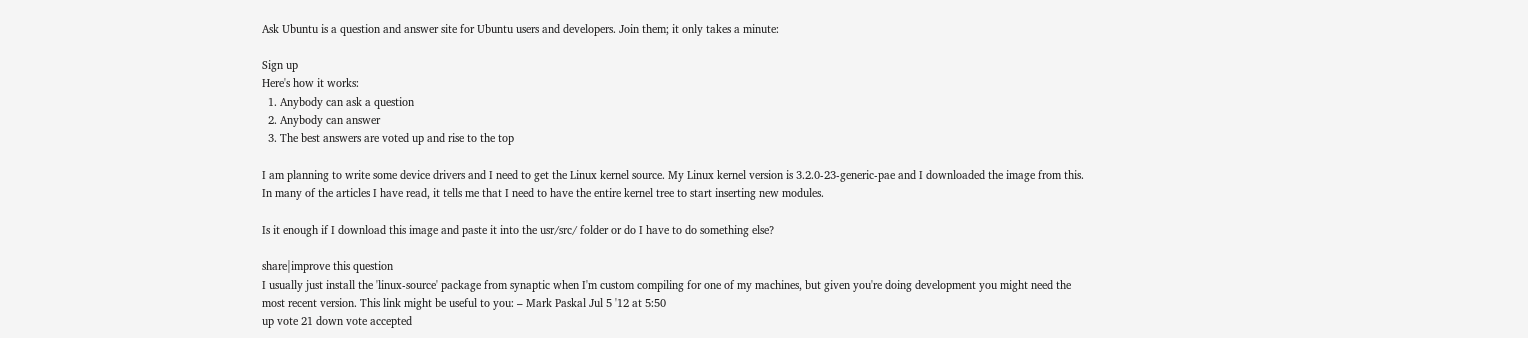Ask Ubuntu is a question and answer site for Ubuntu users and developers. Join them; it only takes a minute:

Sign up
Here's how it works:
  1. Anybody can ask a question
  2. Anybody can answer
  3. The best answers are voted up and rise to the top

I am planning to write some device drivers and I need to get the Linux kernel source. My Linux kernel version is 3.2.0-23-generic-pae and I downloaded the image from this. In many of the articles I have read, it tells me that I need to have the entire kernel tree to start inserting new modules.

Is it enough if I download this image and paste it into the usr/src/ folder or do I have to do something else?

share|improve this question
I usually just install the 'linux-source' package from synaptic when I'm custom compiling for one of my machines, but given you're doing development you might need the most recent version. This link might be useful to you: – Mark Paskal Jul 5 '12 at 5:50
up vote 21 down vote accepted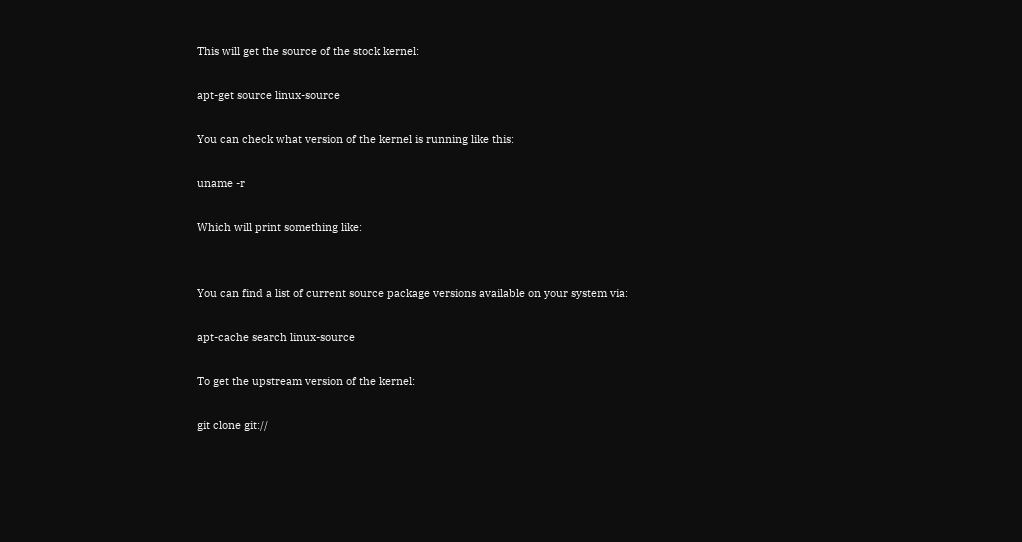This will get the source of the stock kernel:

apt-get source linux-source

You can check what version of the kernel is running like this:

uname -r

Which will print something like:


You can find a list of current source package versions available on your system via:

apt-cache search linux-source

To get the upstream version of the kernel:

git clone git://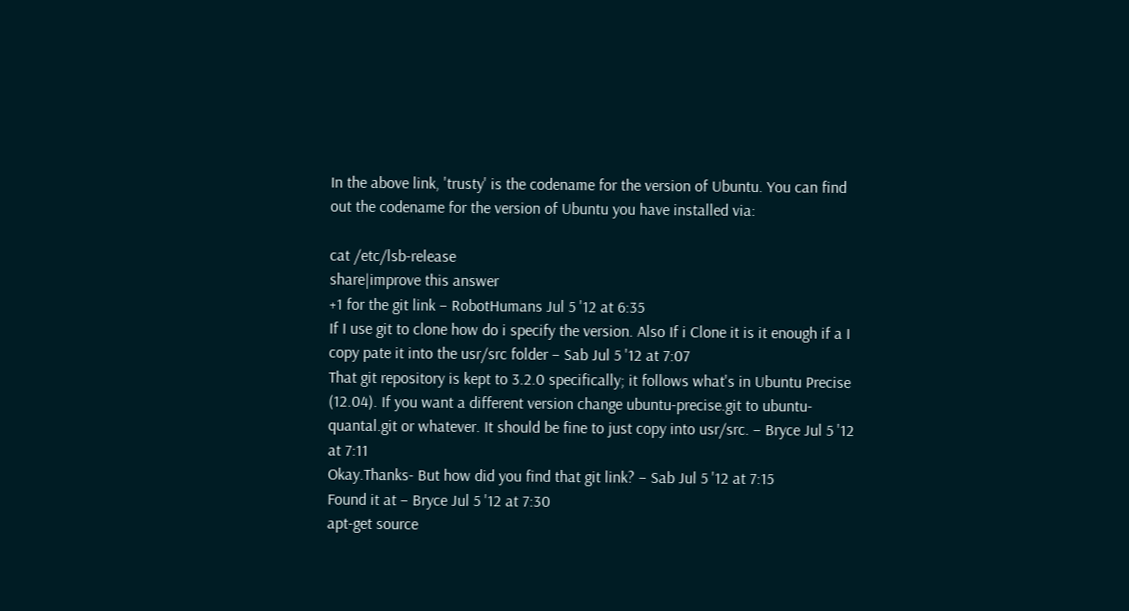In the above link, 'trusty' is the codename for the version of Ubuntu. You can find out the codename for the version of Ubuntu you have installed via:

cat /etc/lsb-release
share|improve this answer
+1 for the git link – RobotHumans Jul 5 '12 at 6:35
If I use git to clone how do i specify the version. Also If i Clone it is it enough if a I copy pate it into the usr/src folder – Sab Jul 5 '12 at 7:07
That git repository is kept to 3.2.0 specifically; it follows what's in Ubuntu Precise (12.04). If you want a different version change ubuntu-precise.git to ubuntu-quantal.git or whatever. It should be fine to just copy into usr/src. – Bryce Jul 5 '12 at 7:11
Okay.Thanks- But how did you find that git link? – Sab Jul 5 '12 at 7:15
Found it at – Bryce Jul 5 '12 at 7:30
apt-get source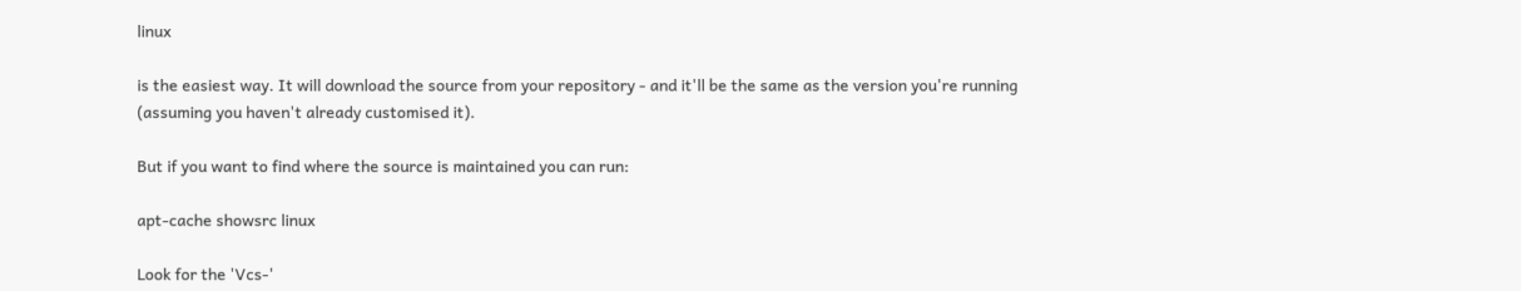linux

is the easiest way. It will download the source from your repository - and it'll be the same as the version you're running (assuming you haven't already customised it).

But if you want to find where the source is maintained you can run:

apt-cache showsrc linux

Look for the 'Vcs-'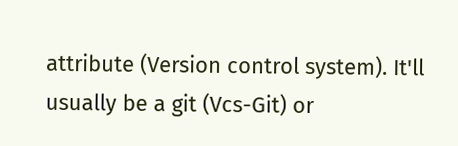attribute (Version control system). It'll usually be a git (Vcs-Git) or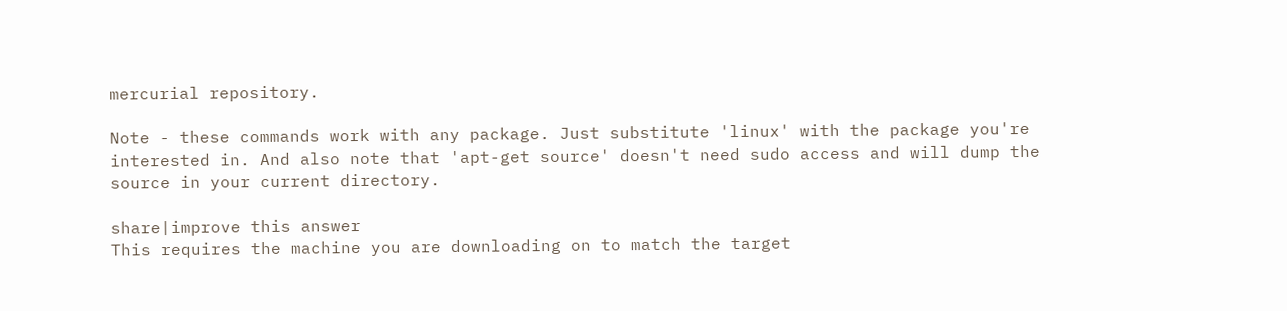mercurial repository.

Note - these commands work with any package. Just substitute 'linux' with the package you're interested in. And also note that 'apt-get source' doesn't need sudo access and will dump the source in your current directory.

share|improve this answer
This requires the machine you are downloading on to match the target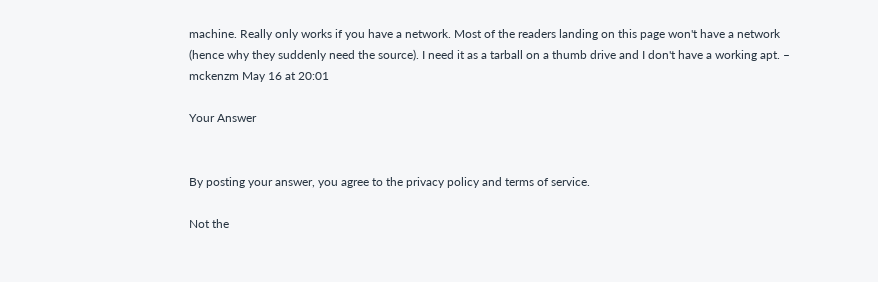machine. Really only works if you have a network. Most of the readers landing on this page won't have a network (hence why they suddenly need the source). I need it as a tarball on a thumb drive and I don't have a working apt. – mckenzm May 16 at 20:01

Your Answer


By posting your answer, you agree to the privacy policy and terms of service.

Not the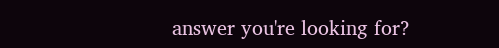answer you're looking for?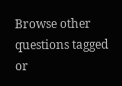Browse other questions tagged or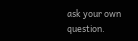ask your own question.